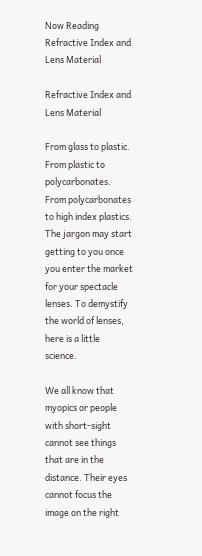Now Reading
Refractive Index and Lens Material

Refractive Index and Lens Material

From glass to plastic. From plastic to polycarbonates. From polycarbonates to high index plastics. The jargon may start getting to you once you enter the market for your spectacle lenses. To demystify the world of lenses, here is a little science.

We all know that myopics or people with short-sight cannot see things that are in the distance. Their eyes cannot focus the image on the right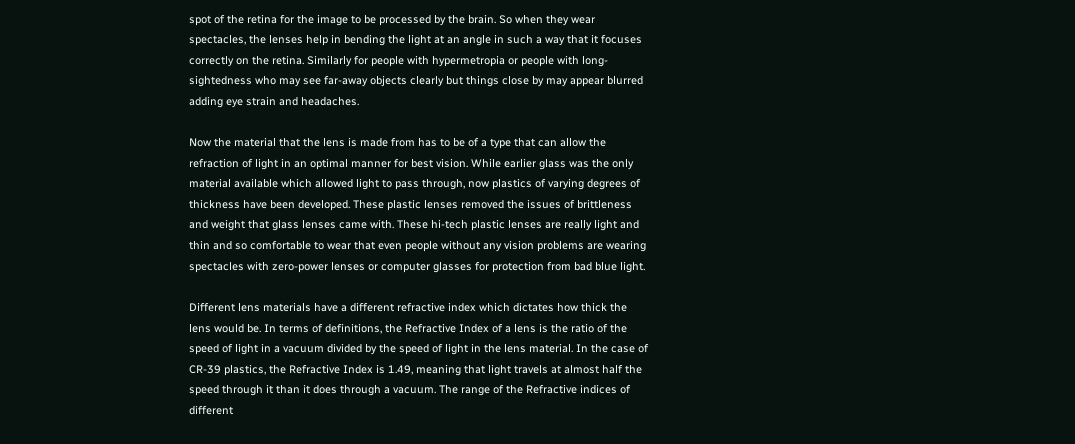spot of the retina for the image to be processed by the brain. So when they wear spectacles, the lenses help in bending the light at an angle in such a way that it focuses correctly on the retina. Similarly for people with hypermetropia or people with long-sightedness who may see far-away objects clearly but things close by may appear blurred adding eye strain and headaches.

Now the material that the lens is made from has to be of a type that can allow the refraction of light in an optimal manner for best vision. While earlier glass was the only material available which allowed light to pass through, now plastics of varying degrees of thickness have been developed. These plastic lenses removed the issues of brittleness and weight that glass lenses came with. These hi-tech plastic lenses are really light and thin and so comfortable to wear that even people without any vision problems are wearing spectacles with zero-power lenses or computer glasses for protection from bad blue light.

Different lens materials have a different refractive index which dictates how thick the lens would be. In terms of definitions, the Refractive Index of a lens is the ratio of the speed of light in a vacuum divided by the speed of light in the lens material. In the case of CR-39 plastics, the Refractive Index is 1.49, meaning that light travels at almost half the speed through it than it does through a vacuum. The range of the Refractive indices of different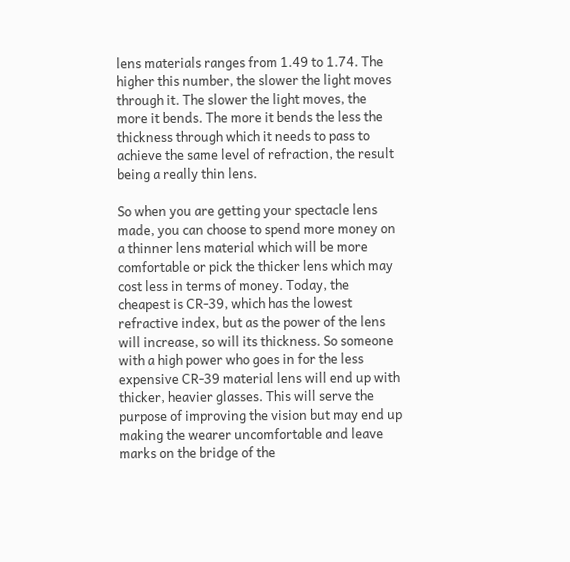lens materials ranges from 1.49 to 1.74. The higher this number, the slower the light moves through it. The slower the light moves, the more it bends. The more it bends the less the thickness through which it needs to pass to achieve the same level of refraction, the result being a really thin lens.

So when you are getting your spectacle lens made, you can choose to spend more money on a thinner lens material which will be more comfortable or pick the thicker lens which may cost less in terms of money. Today, the cheapest is CR-39, which has the lowest refractive index, but as the power of the lens will increase, so will its thickness. So someone with a high power who goes in for the less expensive CR-39 material lens will end up with thicker, heavier glasses. This will serve the purpose of improving the vision but may end up making the wearer uncomfortable and leave marks on the bridge of the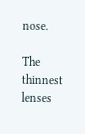nose.

The thinnest lenses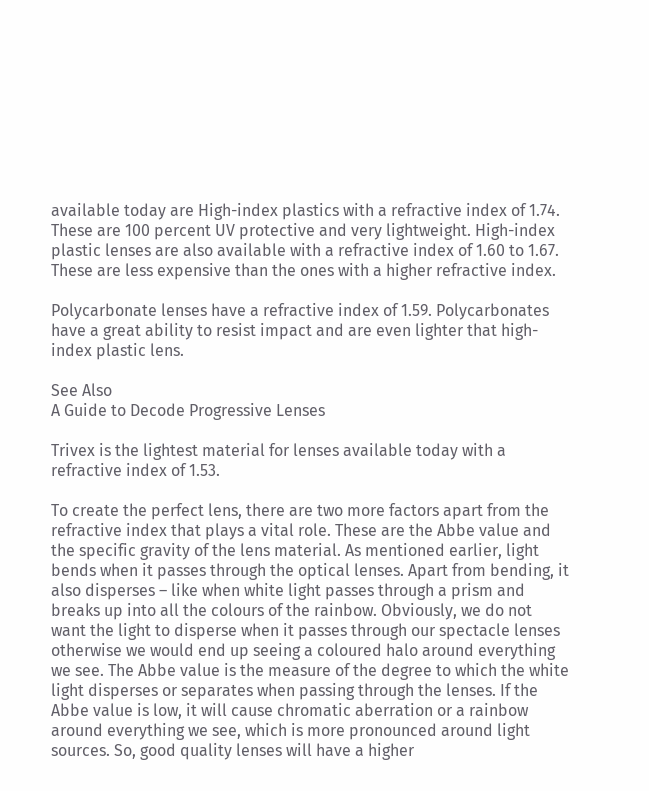available today are High-index plastics with a refractive index of 1.74. These are 100 percent UV protective and very lightweight. High-index plastic lenses are also available with a refractive index of 1.60 to 1.67. These are less expensive than the ones with a higher refractive index.

Polycarbonate lenses have a refractive index of 1.59. Polycarbonates have a great ability to resist impact and are even lighter that high-index plastic lens.

See Also
A Guide to Decode Progressive Lenses

Trivex is the lightest material for lenses available today with a refractive index of 1.53.

To create the perfect lens, there are two more factors apart from the refractive index that plays a vital role. These are the Abbe value and the specific gravity of the lens material. As mentioned earlier, light bends when it passes through the optical lenses. Apart from bending, it also disperses – like when white light passes through a prism and breaks up into all the colours of the rainbow. Obviously, we do not want the light to disperse when it passes through our spectacle lenses otherwise we would end up seeing a coloured halo around everything we see. The Abbe value is the measure of the degree to which the white light disperses or separates when passing through the lenses. If the Abbe value is low, it will cause chromatic aberration or a rainbow around everything we see, which is more pronounced around light sources. So, good quality lenses will have a higher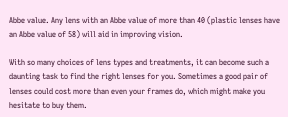Abbe value. Any lens with an Abbe value of more than 40 (plastic lenses have an Abbe value of 58) will aid in improving vision.

With so many choices of lens types and treatments, it can become such a daunting task to find the right lenses for you. Sometimes a good pair of lenses could cost more than even your frames do, which might make you hesitate to buy them.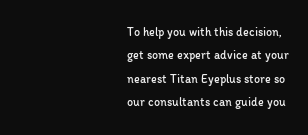To help you with this decision, get some expert advice at your nearest Titan Eyeplus store so our consultants can guide you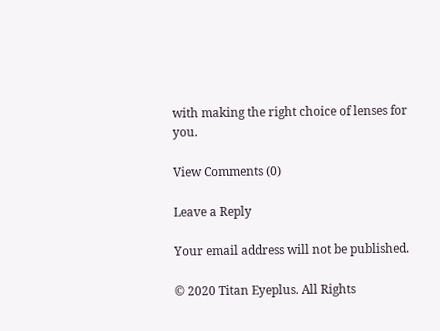with making the right choice of lenses for you.

View Comments (0)

Leave a Reply

Your email address will not be published.

© 2020 Titan Eyeplus. All Rights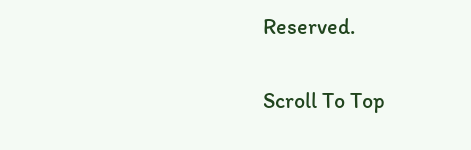Reserved.

Scroll To Top